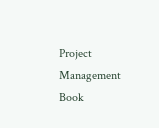Project Management Book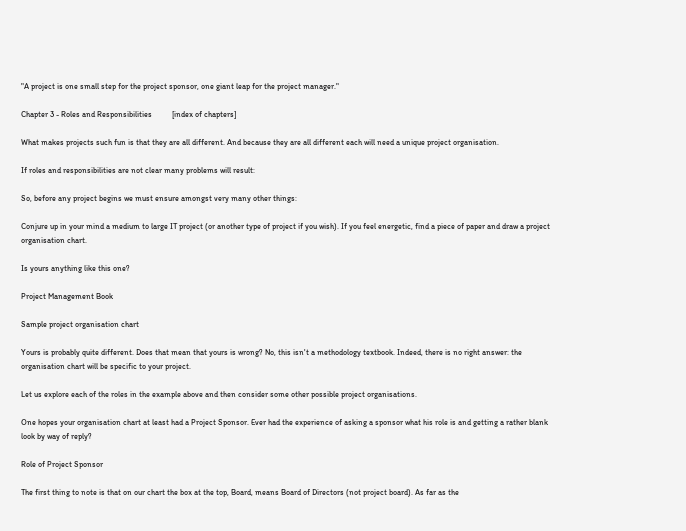"A project is one small step for the project sponsor, one giant leap for the project manager."

Chapter 3 - Roles and Responsibilities          [index of chapters]

What makes projects such fun is that they are all different. And because they are all different each will need a unique project organisation.

If roles and responsibilities are not clear many problems will result:

So, before any project begins we must ensure amongst very many other things:

Conjure up in your mind a medium to large IT project (or another type of project if you wish). If you feel energetic, find a piece of paper and draw a project organisation chart.

Is yours anything like this one?

Project Management Book

Sample project organisation chart

Yours is probably quite different. Does that mean that yours is wrong? No, this isn't a methodology textbook. Indeed, there is no right answer: the organisation chart will be specific to your project.

Let us explore each of the roles in the example above and then consider some other possible project organisations.

One hopes your organisation chart at least had a Project Sponsor. Ever had the experience of asking a sponsor what his role is and getting a rather blank look by way of reply?

Role of Project Sponsor

The first thing to note is that on our chart the box at the top, Board, means Board of Directors (not project board). As far as the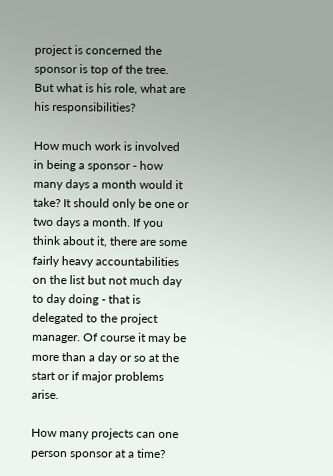project is concerned the sponsor is top of the tree. But what is his role, what are his responsibilities?

How much work is involved in being a sponsor - how many days a month would it take? It should only be one or two days a month. If you think about it, there are some fairly heavy accountabilities on the list but not much day to day doing - that is delegated to the project manager. Of course it may be more than a day or so at the start or if major problems arise.

How many projects can one person sponsor at a time?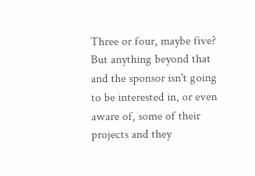Three or four, maybe five? But anything beyond that and the sponsor isn't going to be interested in, or even aware of, some of their projects and they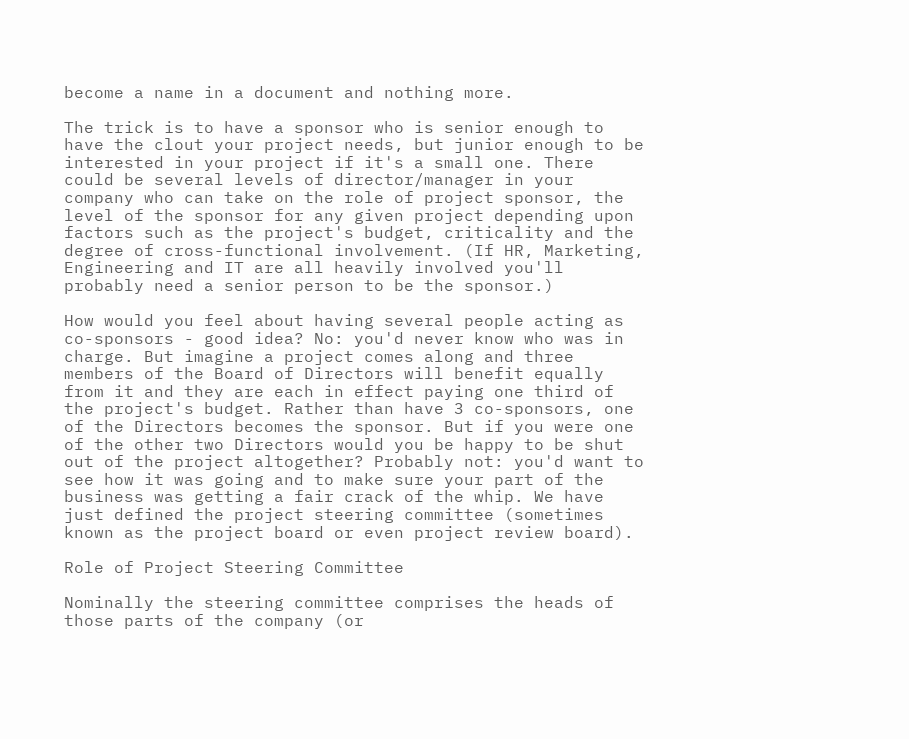become a name in a document and nothing more.

The trick is to have a sponsor who is senior enough to have the clout your project needs, but junior enough to be interested in your project if it's a small one. There could be several levels of director/manager in your company who can take on the role of project sponsor, the level of the sponsor for any given project depending upon factors such as the project's budget, criticality and the degree of cross-functional involvement. (If HR, Marketing, Engineering and IT are all heavily involved you'll probably need a senior person to be the sponsor.)

How would you feel about having several people acting as co-sponsors - good idea? No: you'd never know who was in charge. But imagine a project comes along and three members of the Board of Directors will benefit equally from it and they are each in effect paying one third of the project's budget. Rather than have 3 co-sponsors, one of the Directors becomes the sponsor. But if you were one of the other two Directors would you be happy to be shut out of the project altogether? Probably not: you'd want to see how it was going and to make sure your part of the business was getting a fair crack of the whip. We have just defined the project steering committee (sometimes known as the project board or even project review board).

Role of Project Steering Committee

Nominally the steering committee comprises the heads of those parts of the company (or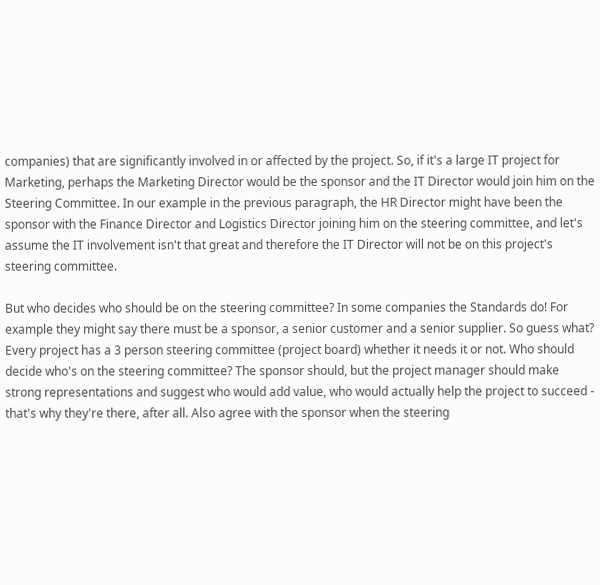companies) that are significantly involved in or affected by the project. So, if it's a large IT project for Marketing, perhaps the Marketing Director would be the sponsor and the IT Director would join him on the Steering Committee. In our example in the previous paragraph, the HR Director might have been the sponsor with the Finance Director and Logistics Director joining him on the steering committee, and let's assume the IT involvement isn't that great and therefore the IT Director will not be on this project's steering committee.

But who decides who should be on the steering committee? In some companies the Standards do! For example they might say there must be a sponsor, a senior customer and a senior supplier. So guess what? Every project has a 3 person steering committee (project board) whether it needs it or not. Who should decide who's on the steering committee? The sponsor should, but the project manager should make strong representations and suggest who would add value, who would actually help the project to succeed - that's why they're there, after all. Also agree with the sponsor when the steering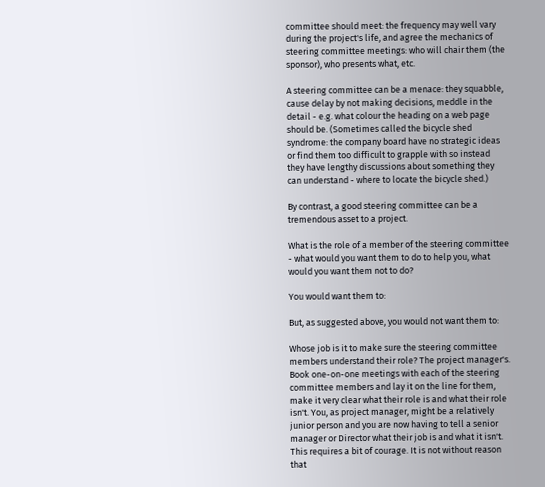committee should meet: the frequency may well vary during the project's life, and agree the mechanics of steering committee meetings: who will chair them (the sponsor), who presents what, etc.

A steering committee can be a menace: they squabble, cause delay by not making decisions, meddle in the detail - e.g. what colour the heading on a web page should be. (Sometimes called the bicycle shed syndrome: the company board have no strategic ideas or find them too difficult to grapple with so instead they have lengthy discussions about something they can understand - where to locate the bicycle shed.)

By contrast, a good steering committee can be a tremendous asset to a project.

What is the role of a member of the steering committee - what would you want them to do to help you, what would you want them not to do?

You would want them to:

But, as suggested above, you would not want them to:

Whose job is it to make sure the steering committee members understand their role? The project manager's. Book one-on-one meetings with each of the steering committee members and lay it on the line for them, make it very clear what their role is and what their role isn't. You, as project manager, might be a relatively junior person and you are now having to tell a senior manager or Director what their job is and what it isn't. This requires a bit of courage. It is not without reason that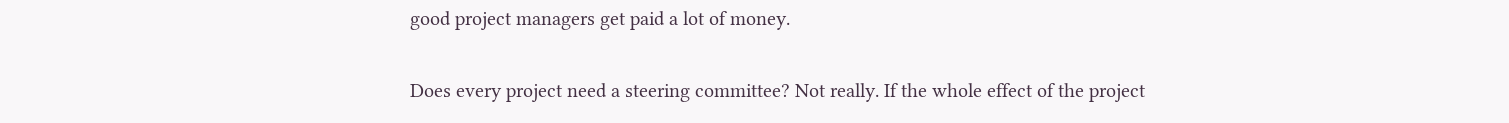good project managers get paid a lot of money.

Does every project need a steering committee? Not really. If the whole effect of the project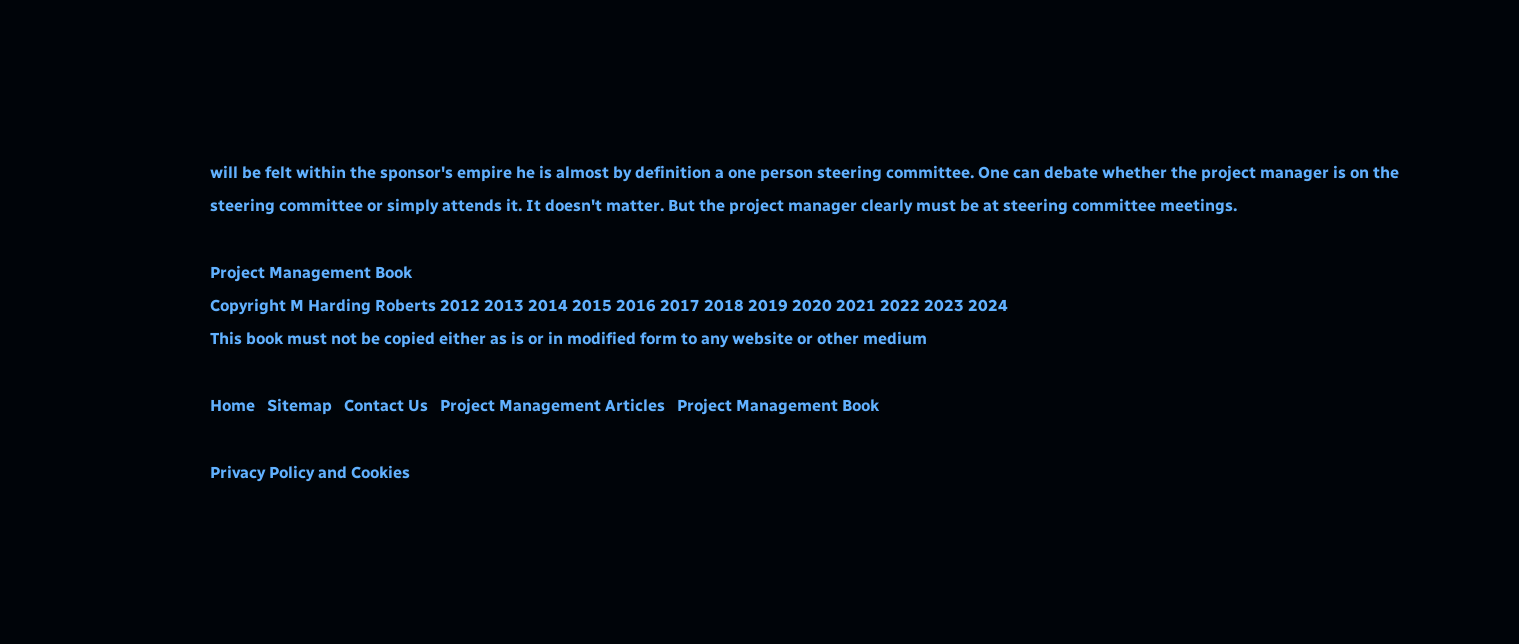will be felt within the sponsor's empire he is almost by definition a one person steering committee. One can debate whether the project manager is on the steering committee or simply attends it. It doesn't matter. But the project manager clearly must be at steering committee meetings.

Project Management Book
Copyright M Harding Roberts 2012 2013 2014 2015 2016 2017 2018 2019 2020 2021 2022 2023 2024
This book must not be copied either as is or in modified form to any website or other medium

Home   Sitemap   Contact Us   Project Management Articles   Project Management Book

Privacy Policy and Cookies